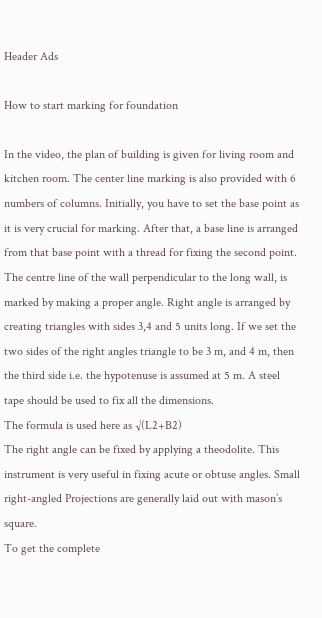Header Ads

How to start marking for foundation

In the video, the plan of building is given for living room and kitchen room. The center line marking is also provided with 6 numbers of columns. Initially, you have to set the base point as it is very crucial for marking. After that, a base line is arranged from that base point with a thread for fixing the second point.
The centre line of the wall perpendicular to the long wall, is marked by making a proper angle. Right angle is arranged by creating triangles with sides 3,4 and 5 units long. If we set the two sides of the right angles triangle to be 3 m, and 4 m, then the third side i.e. the hypotenuse is assumed at 5 m. A steel tape should be used to fix all the dimensions.
The formula is used here as √(L2+B2)
The right angle can be fixed by applying a theodolite. This instrument is very useful in fixing acute or obtuse angles. Small right-angled Projections are generally laid out with mason’s square.
To get the complete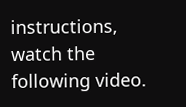instructions, watch the following video.